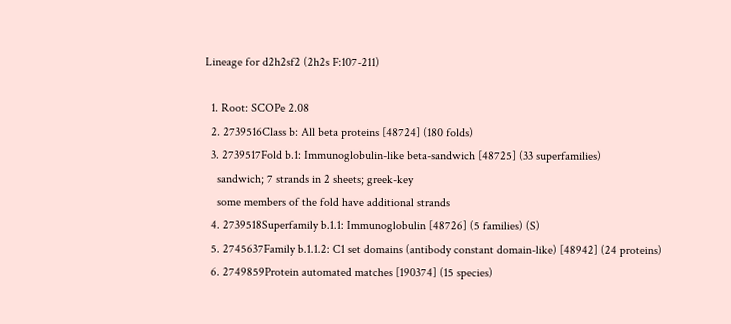Lineage for d2h2sf2 (2h2s F:107-211)

  1. Root: SCOPe 2.08
  2. 2739516Class b: All beta proteins [48724] (180 folds)
  3. 2739517Fold b.1: Immunoglobulin-like beta-sandwich [48725] (33 superfamilies)
    sandwich; 7 strands in 2 sheets; greek-key
    some members of the fold have additional strands
  4. 2739518Superfamily b.1.1: Immunoglobulin [48726] (5 families) (S)
  5. 2745637Family b.1.1.2: C1 set domains (antibody constant domain-like) [48942] (24 proteins)
  6. 2749859Protein automated matches [190374] (15 species)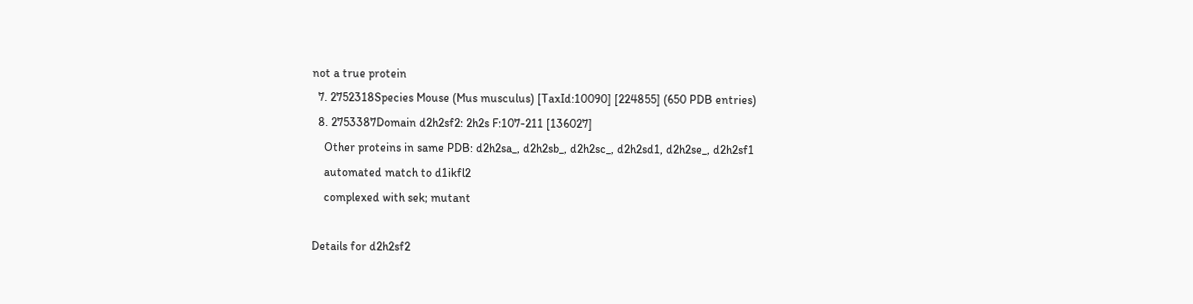not a true protein
  7. 2752318Species Mouse (Mus musculus) [TaxId:10090] [224855] (650 PDB entries)
  8. 2753387Domain d2h2sf2: 2h2s F:107-211 [136027]
    Other proteins in same PDB: d2h2sa_, d2h2sb_, d2h2sc_, d2h2sd1, d2h2se_, d2h2sf1
    automated match to d1ikfl2
    complexed with sek; mutant

Details for d2h2sf2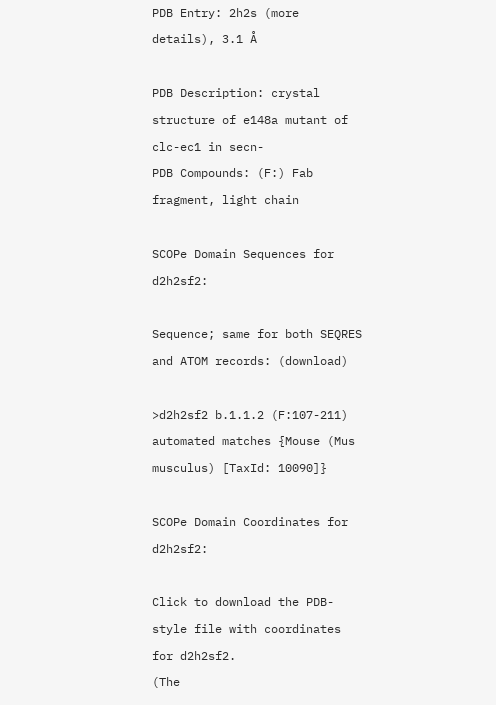PDB Entry: 2h2s (more details), 3.1 Å

PDB Description: crystal structure of e148a mutant of clc-ec1 in secn-
PDB Compounds: (F:) Fab fragment, light chain

SCOPe Domain Sequences for d2h2sf2:

Sequence; same for both SEQRES and ATOM records: (download)

>d2h2sf2 b.1.1.2 (F:107-211) automated matches {Mouse (Mus musculus) [TaxId: 10090]}

SCOPe Domain Coordinates for d2h2sf2:

Click to download the PDB-style file with coordinates for d2h2sf2.
(The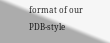format of our PDB-style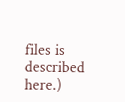files is described here.)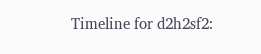Timeline for d2h2sf2: